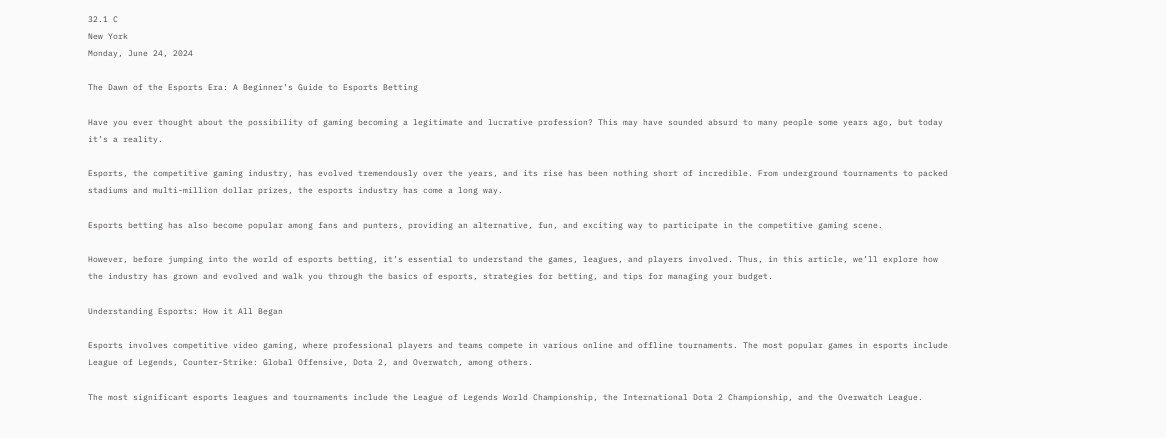32.1 C
New York
Monday, June 24, 2024

The Dawn of the Esports Era: A Beginner’s Guide to Esports Betting

Have you ever thought about the possibility of gaming becoming a legitimate and lucrative profession? This may have sounded absurd to many people some years ago, but today it’s a reality.

Esports, the competitive gaming industry, has evolved tremendously over the years, and its rise has been nothing short of incredible. From underground tournaments to packed stadiums and multi-million dollar prizes, the esports industry has come a long way.

Esports betting has also become popular among fans and punters, providing an alternative, fun, and exciting way to participate in the competitive gaming scene.

However, before jumping into the world of esports betting, it’s essential to understand the games, leagues, and players involved. Thus, in this article, we’ll explore how the industry has grown and evolved and walk you through the basics of esports, strategies for betting, and tips for managing your budget.

Understanding Esports: How it All Began

Esports involves competitive video gaming, where professional players and teams compete in various online and offline tournaments. The most popular games in esports include League of Legends, Counter-Strike: Global Offensive, Dota 2, and Overwatch, among others.

The most significant esports leagues and tournaments include the League of Legends World Championship, the International Dota 2 Championship, and the Overwatch League.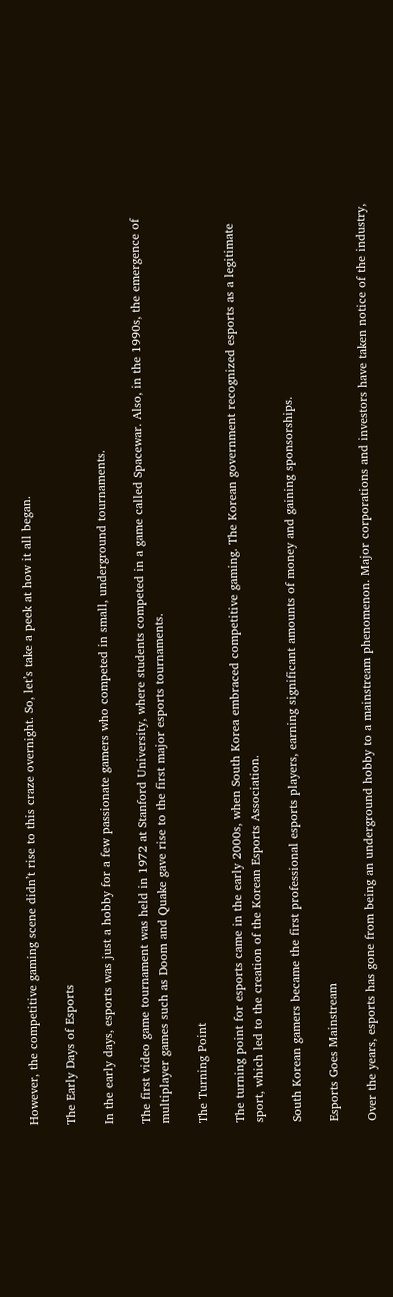However, the competitive gaming scene didn’t rise to this craze overnight. So, let’s take a peek at how it all began.

The Early Days of Esports

In the early days, esports was just a hobby for a few passionate gamers who competed in small, underground tournaments.

The first video game tournament was held in 1972 at Stanford University, where students competed in a game called Spacewar. Also, in the 1990s, the emergence of multiplayer games such as Doom and Quake gave rise to the first major esports tournaments.

The Turning Point

The turning point for esports came in the early 2000s, when South Korea embraced competitive gaming. The Korean government recognized esports as a legitimate sport, which led to the creation of the Korean Esports Association.

South Korean gamers became the first professional esports players, earning significant amounts of money and gaining sponsorships.

Esports Goes Mainstream

Over the years, esports has gone from being an underground hobby to a mainstream phenomenon. Major corporations and investors have taken notice of the industry,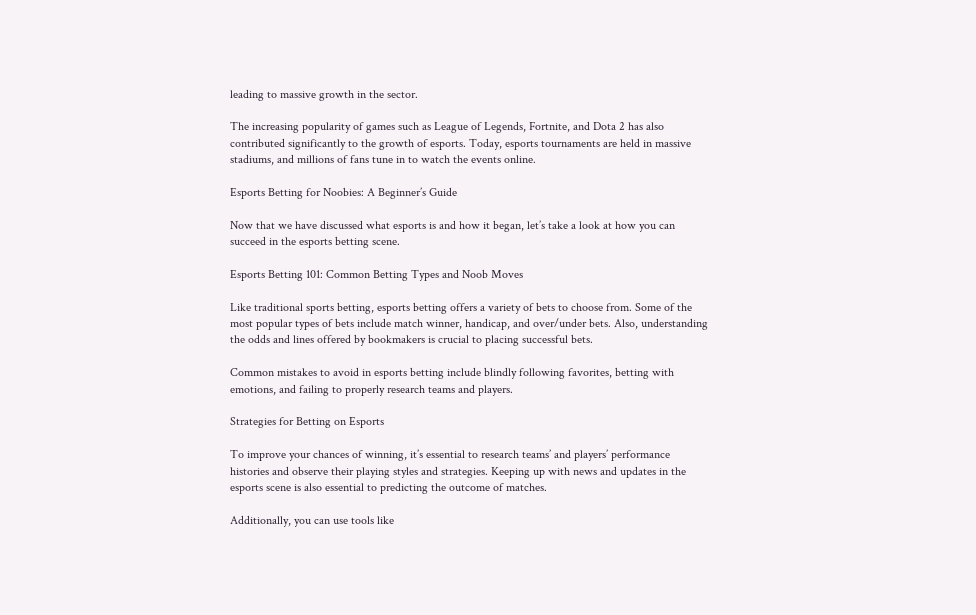leading to massive growth in the sector.

The increasing popularity of games such as League of Legends, Fortnite, and Dota 2 has also contributed significantly to the growth of esports. Today, esports tournaments are held in massive stadiums, and millions of fans tune in to watch the events online.

Esports Betting for Noobies: A Beginner’s Guide

Now that we have discussed what esports is and how it began, let’s take a look at how you can succeed in the esports betting scene.

Esports Betting 101: Common Betting Types and Noob Moves

Like traditional sports betting, esports betting offers a variety of bets to choose from. Some of the most popular types of bets include match winner, handicap, and over/under bets. Also, understanding the odds and lines offered by bookmakers is crucial to placing successful bets.

Common mistakes to avoid in esports betting include blindly following favorites, betting with emotions, and failing to properly research teams and players.

Strategies for Betting on Esports

To improve your chances of winning, it’s essential to research teams’ and players’ performance histories and observe their playing styles and strategies. Keeping up with news and updates in the esports scene is also essential to predicting the outcome of matches.

Additionally, you can use tools like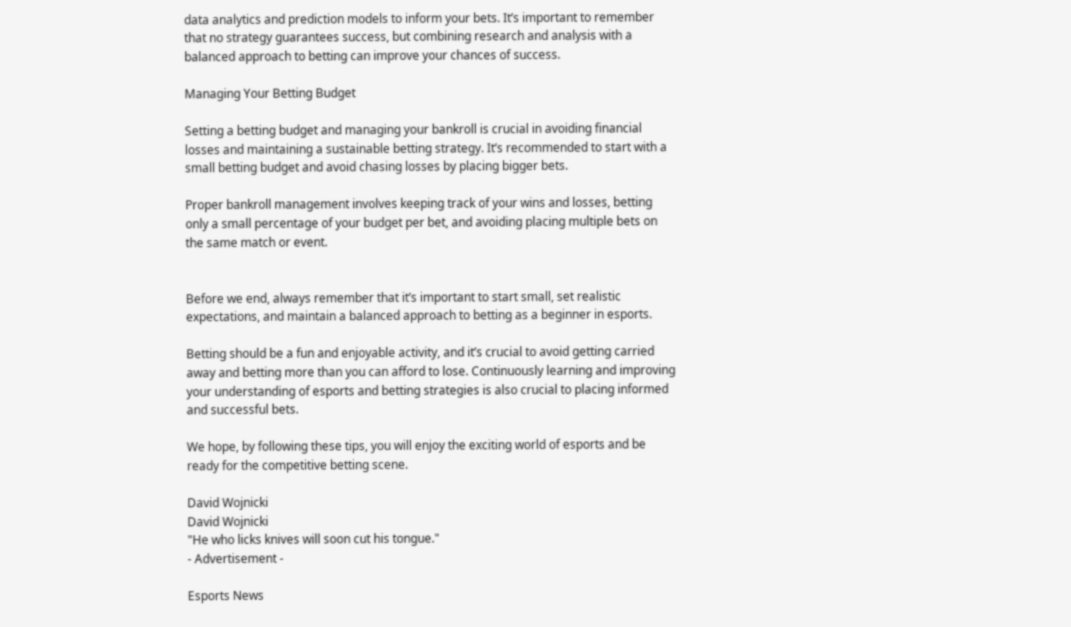data analytics and prediction models to inform your bets. It’s important to remember that no strategy guarantees success, but combining research and analysis with a balanced approach to betting can improve your chances of success.

Managing Your Betting Budget

Setting a betting budget and managing your bankroll is crucial in avoiding financial losses and maintaining a sustainable betting strategy. It’s recommended to start with a small betting budget and avoid chasing losses by placing bigger bets.

Proper bankroll management involves keeping track of your wins and losses, betting only a small percentage of your budget per bet, and avoiding placing multiple bets on the same match or event.


Before we end, always remember that it’s important to start small, set realistic expectations, and maintain a balanced approach to betting as a beginner in esports.

Betting should be a fun and enjoyable activity, and it’s crucial to avoid getting carried away and betting more than you can afford to lose. Continuously learning and improving your understanding of esports and betting strategies is also crucial to placing informed and successful bets.

We hope, by following these tips, you will enjoy the exciting world of esports and be ready for the competitive betting scene.

David Wojnicki
David Wojnicki
"He who licks knives will soon cut his tongue."
- Advertisement -

Esports News